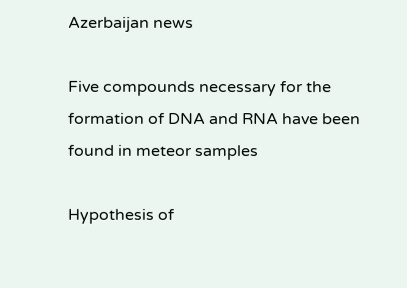Azerbaijan news

Five compounds necessary for the formation of DNA and RNA have been found in meteor samples

Hypothesis of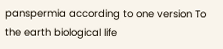panspermia according to one version To the earth biological life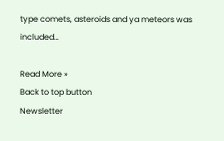type comets, asteroids and ya meteors was included…

Read More »
Back to top button
Newsletter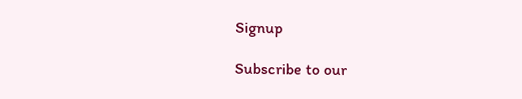Signup

Subscribe to our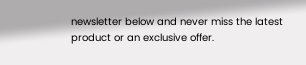newsletter below and never miss the latest product or an exclusive offer.